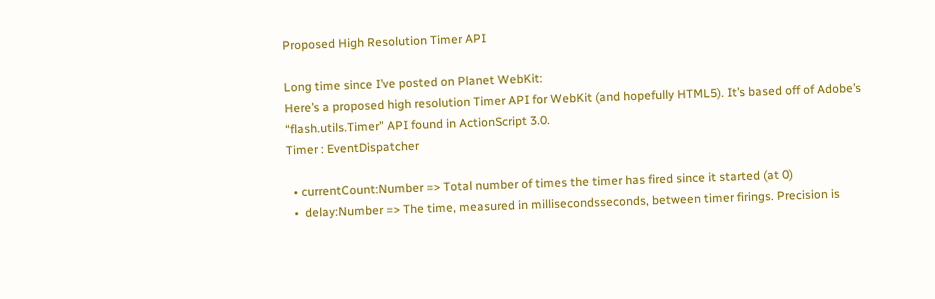Proposed High Resolution Timer API

Long time since I’ve posted on Planet WebKit:
Here’s a proposed high resolution Timer API for WebKit (and hopefully HTML5). It’s based off of Adobe’s “flash.utils.Timer” API found in ActionScript 3.0.
Timer : EventDispatcher

  • currentCount:Number => Total number of times the timer has fired since it started (at 0)
  •  delay:Number => The time, measured in millisecondsseconds, between timer firings. Precision is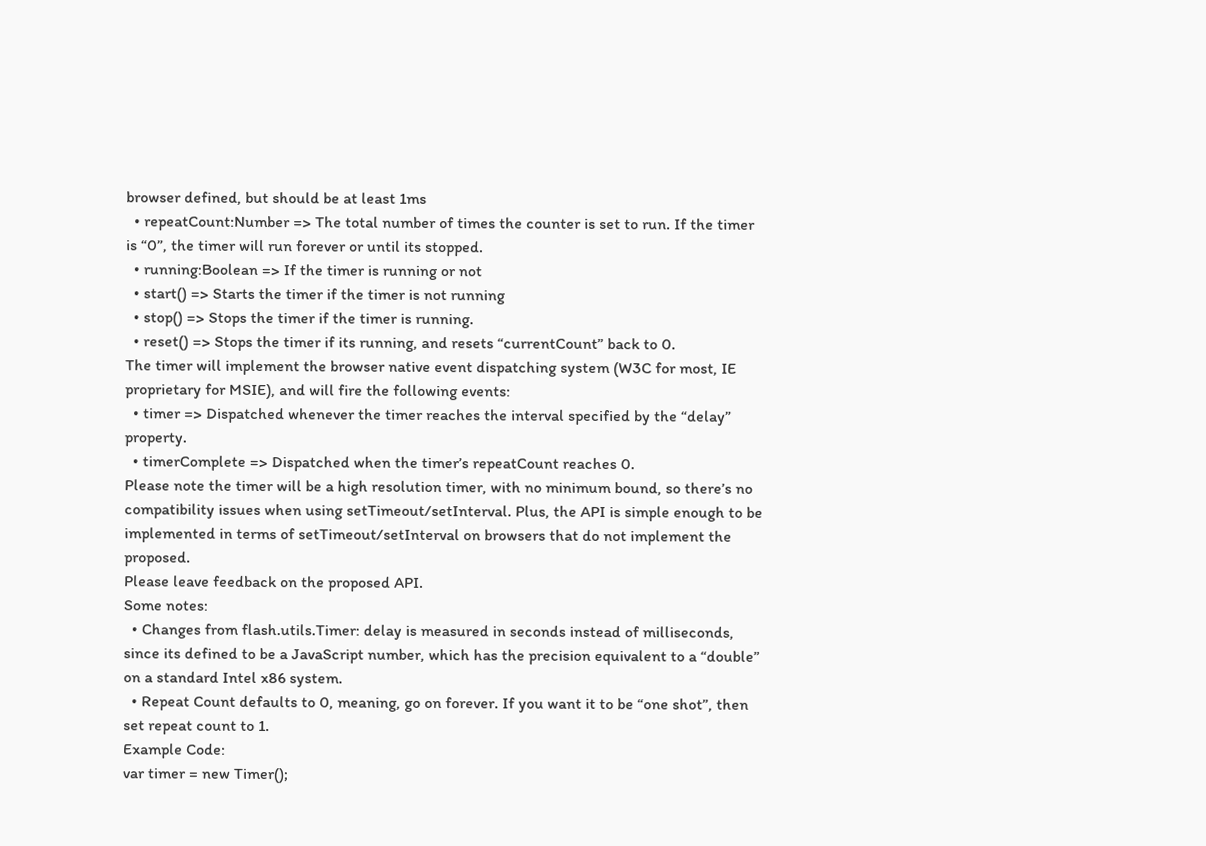browser defined, but should be at least 1ms
  • repeatCount:Number => The total number of times the counter is set to run. If the timer is “0”, the timer will run forever or until its stopped.
  • running:Boolean => If the timer is running or not
  • start() => Starts the timer if the timer is not running
  • stop() => Stops the timer if the timer is running.
  • reset() => Stops the timer if its running, and resets “currentCount” back to 0.
The timer will implement the browser native event dispatching system (W3C for most, IE proprietary for MSIE), and will fire the following events:
  • timer => Dispatched whenever the timer reaches the interval specified by the “delay” property.
  • timerComplete => Dispatched when the timer’s repeatCount reaches 0.
Please note the timer will be a high resolution timer, with no minimum bound, so there’s no compatibility issues when using setTimeout/setInterval. Plus, the API is simple enough to be implemented in terms of setTimeout/setInterval on browsers that do not implement the proposed.
Please leave feedback on the proposed API.
Some notes:
  • Changes from flash.utils.Timer: delay is measured in seconds instead of milliseconds, since its defined to be a JavaScript number, which has the precision equivalent to a “double” on a standard Intel x86 system.
  • Repeat Count defaults to 0, meaning, go on forever. If you want it to be “one shot”, then set repeat count to 1.
Example Code:
var timer = new Timer();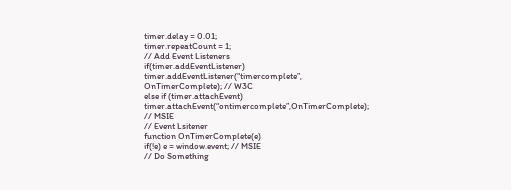timer.delay = 0.01;
timer.repeatCount = 1;
// Add Event Listeners
if(timer.addEventListener) timer.addEventListener(“timercomplete”, OnTimerComplete); // W3C
else if (timer.attachEvent) timer.attachEvent(“ontimercomplete”,OnTimerComplete); // MSIE
// Event Lsitener
function OnTimerComplete(e)
if(!e) e = window.event; // MSIE
// Do Something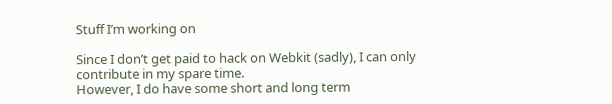Stuff I’m working on

Since I don’t get paid to hack on Webkit (sadly), I can only contribute in my spare time.
However, I do have some short and long term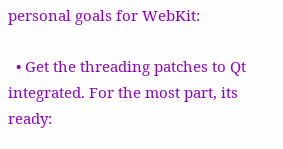personal goals for WebKit:

  • Get the threading patches to Qt integrated. For the most part, its ready: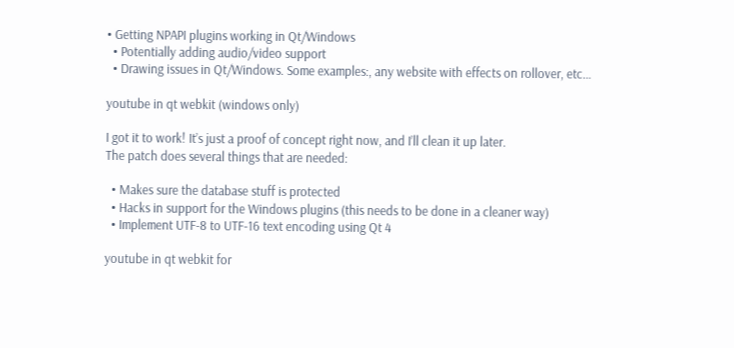• Getting NPAPI plugins working in Qt/Windows
  • Potentially adding audio/video support
  • Drawing issues in Qt/Windows. Some examples:, any website with effects on rollover, etc…

youtube in qt webkit (windows only)

I got it to work! It’s just a proof of concept right now, and I’ll clean it up later.
The patch does several things that are needed:

  • Makes sure the database stuff is protected
  • Hacks in support for the Windows plugins (this needs to be done in a cleaner way)
  • Implement UTF-8 to UTF-16 text encoding using Qt 4

youtube in qt webkit for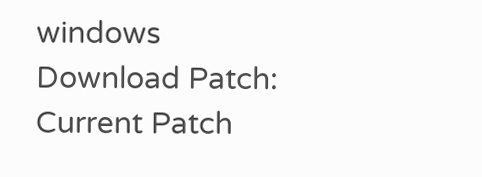windows
Download Patch: Current Patch